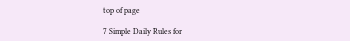top of page

7 Simple Daily Rules for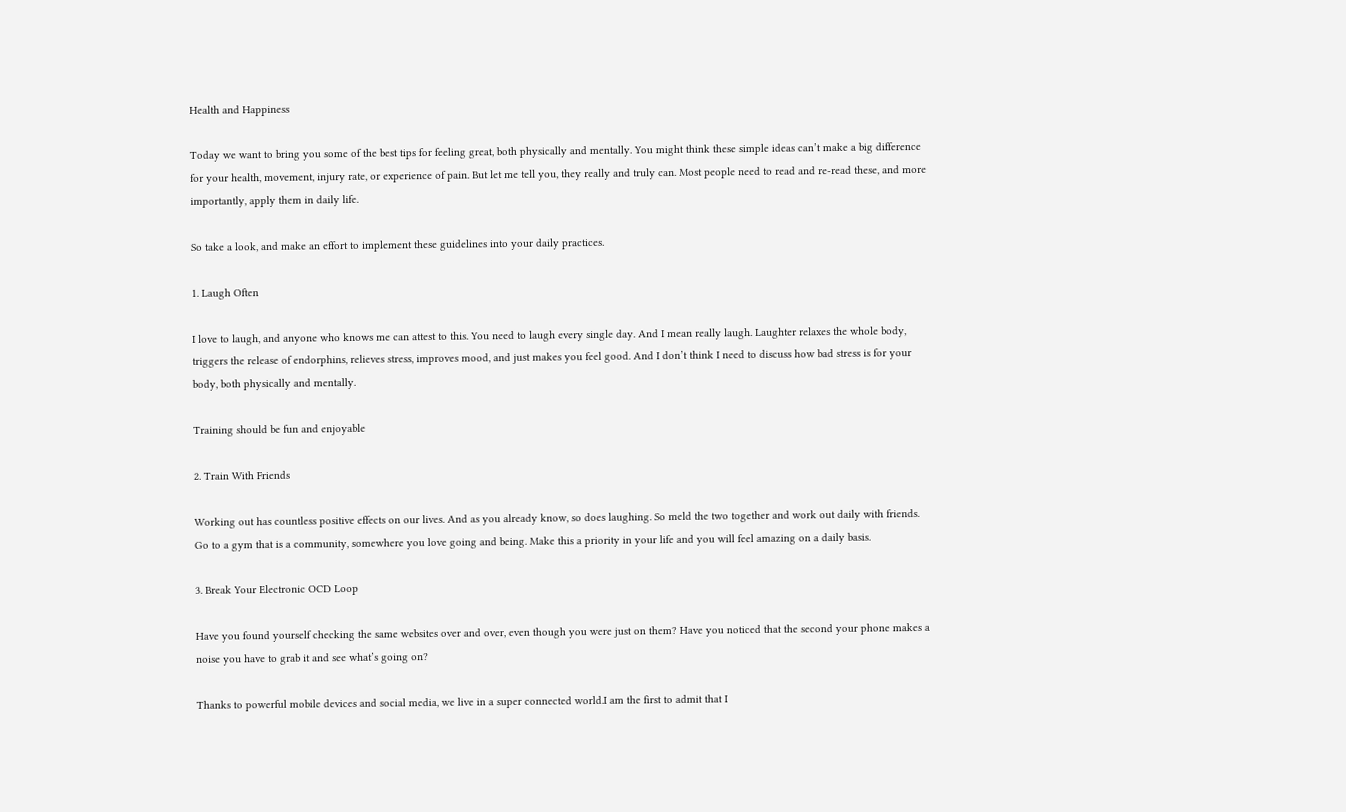Health and Happiness

Today we want to bring you some of the best tips for feeling great, both physically and mentally. You might think these simple ideas can’t make a big difference for your health, movement, injury rate, or experience of pain. But let me tell you, they really and truly can. Most people need to read and re-read these, and more importantly, apply them in daily life.

So take a look, and make an effort to implement these guidelines into your daily practices.

1. Laugh Often

I love to laugh, and anyone who knows me can attest to this. You need to laugh every single day. And I mean really laugh. Laughter relaxes the whole body, triggers the release of endorphins, relieves stress, improves mood, and just makes you feel good. And I don’t think I need to discuss how bad stress is for your body, both physically and mentally.

Training should be fun and enjoyable

2. Train With Friends

Working out has countless positive effects on our lives. And as you already know, so does laughing. So meld the two together and work out daily with friends. Go to a gym that is a community, somewhere you love going and being. Make this a priority in your life and you will feel amazing on a daily basis.

3. Break Your Electronic OCD Loop

Have you found yourself checking the same websites over and over, even though you were just on them? Have you noticed that the second your phone makes a noise you have to grab it and see what’s going on?

Thanks to powerful mobile devices and social media, we live in a super connected world.I am the first to admit that I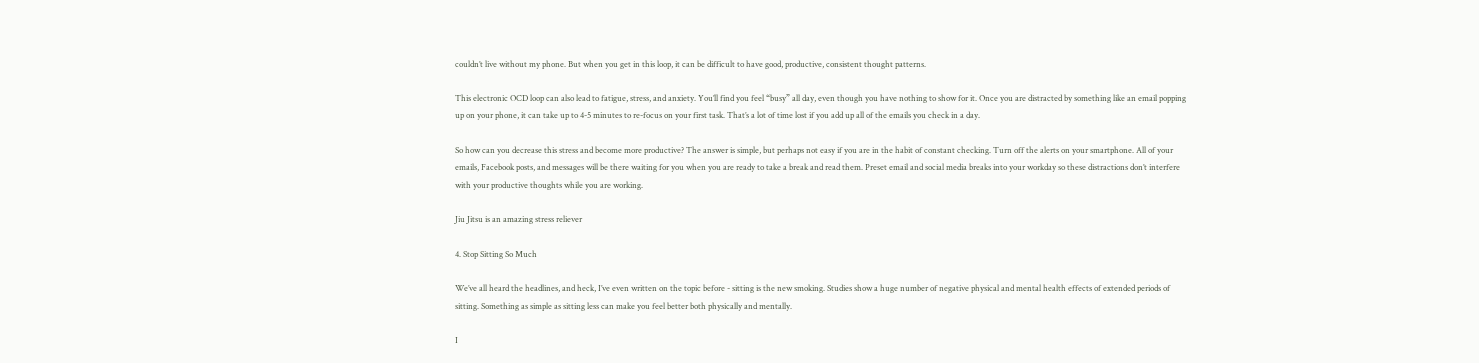couldn’t live without my phone. But when you get in this loop, it can be difficult to have good, productive, consistent thought patterns.

This electronic OCD loop can also lead to fatigue, stress, and anxiety. You’ll find you feel “busy” all day, even though you have nothing to show for it. Once you are distracted by something like an email popping up on your phone, it can take up to 4-5 minutes to re-focus on your first task. That’s a lot of time lost if you add up all of the emails you check in a day.

So how can you decrease this stress and become more productive? The answer is simple, but perhaps not easy if you are in the habit of constant checking. Turn off the alerts on your smartphone. All of your emails, Facebook posts, and messages will be there waiting for you when you are ready to take a break and read them. Preset email and social media breaks into your workday so these distractions don’t interfere with your productive thoughts while you are working.

Jiu Jitsu is an amazing stress reliever

4. Stop Sitting So Much

We’ve all heard the headlines, and heck, I’ve even written on the topic before - sitting is the new smoking. Studies show a huge number of negative physical and mental health effects of extended periods of sitting. Something as simple as sitting less can make you feel better both physically and mentally.

I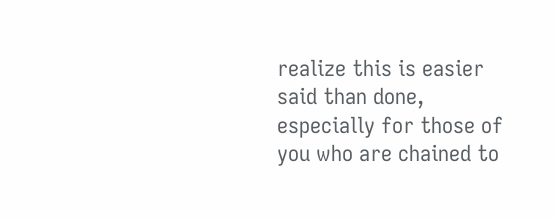realize this is easier said than done, especially for those of you who are chained to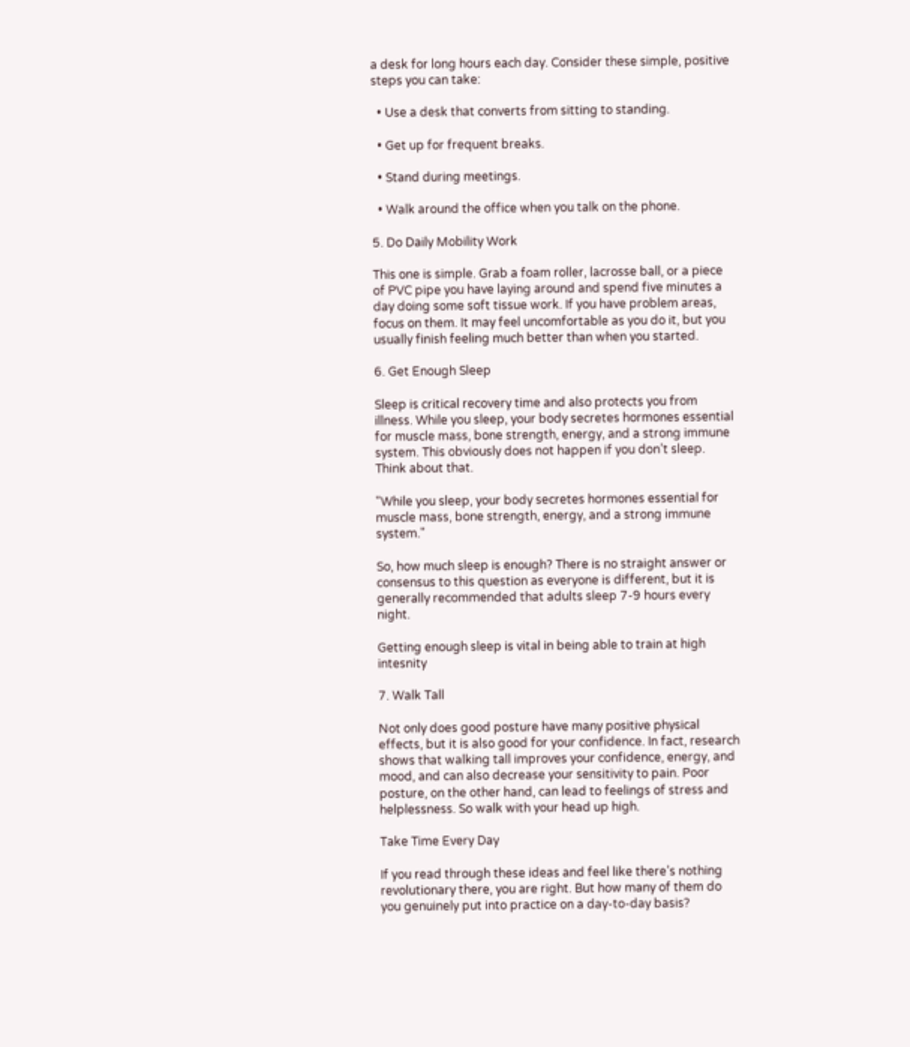a desk for long hours each day. Consider these simple, positive steps you can take:

  • Use a desk that converts from sitting to standing.

  • Get up for frequent breaks.

  • Stand during meetings.

  • Walk around the office when you talk on the phone.

5. Do Daily Mobility Work

This one is simple. Grab a foam roller, lacrosse ball, or a piece of PVC pipe you have laying around and spend five minutes a day doing some soft tissue work. If you have problem areas, focus on them. It may feel uncomfortable as you do it, but you usually finish feeling much better than when you started.

6. Get Enough Sleep

Sleep is critical recovery time and also protects you from illness. While you sleep, your body secretes hormones essential for muscle mass, bone strength, energy, and a strong immune system. This obviously does not happen if you don’t sleep. Think about that.

"While you sleep, your body secretes hormones essential for muscle mass, bone strength, energy, and a strong immune system."

So, how much sleep is enough? There is no straight answer or consensus to this question as everyone is different, but it is generally recommended that adults sleep 7-9 hours every night.

Getting enough sleep is vital in being able to train at high intesnity

7. Walk Tall

Not only does good posture have many positive physical effects, but it is also good for your confidence. In fact, research shows that walking tall improves your confidence, energy, and mood, and can also decrease your sensitivity to pain. Poor posture, on the other hand, can lead to feelings of stress and helplessness. So walk with your head up high.

Take Time Every Day

If you read through these ideas and feel like there’s nothing revolutionary there, you are right. But how many of them do you genuinely put into practice on a day-to-day basis?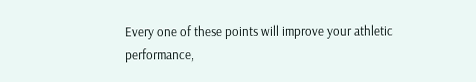Every one of these points will improve your athletic performance,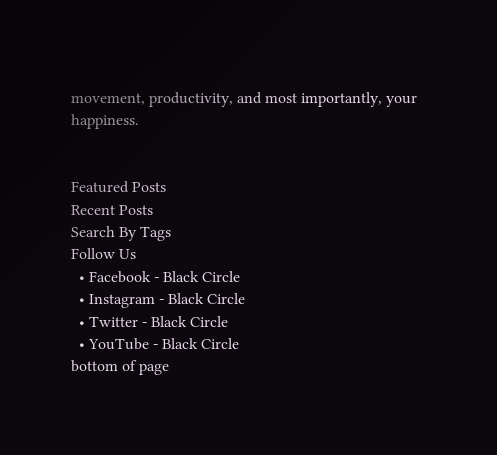movement, productivity, and most importantly, your happiness.


Featured Posts
Recent Posts
Search By Tags
Follow Us
  • Facebook - Black Circle
  • Instagram - Black Circle
  • Twitter - Black Circle
  • YouTube - Black Circle
bottom of page